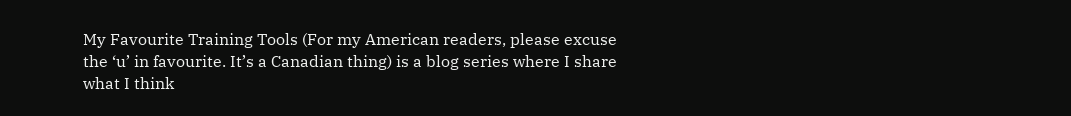My Favourite Training Tools (For my American readers, please excuse the ‘u’ in favourite. It’s a Canadian thing) is a blog series where I share what I think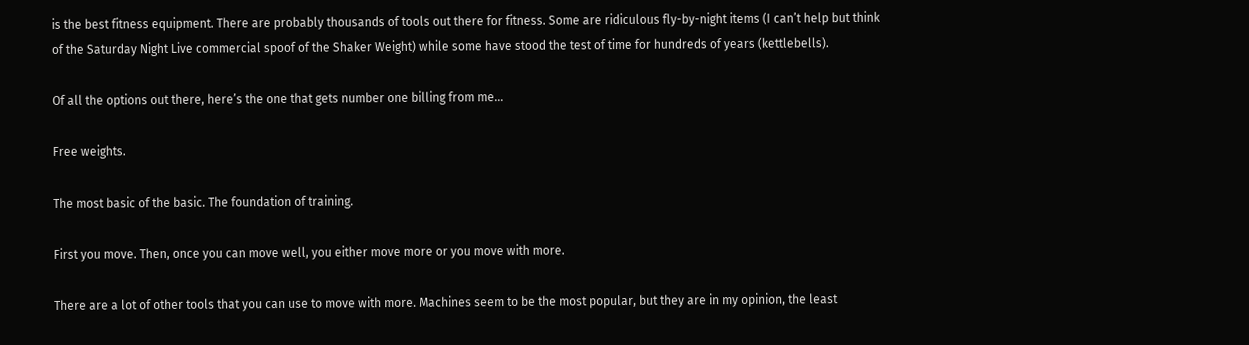is the best fitness equipment. There are probably thousands of tools out there for fitness. Some are ridiculous fly-by-night items (I can’t help but think of the Saturday Night Live commercial spoof of the Shaker Weight) while some have stood the test of time for hundreds of years (kettlebells).

Of all the options out there, here’s the one that gets number one billing from me…

Free weights.

The most basic of the basic. The foundation of training.

First you move. Then, once you can move well, you either move more or you move with more.

There are a lot of other tools that you can use to move with more. Machines seem to be the most popular, but they are in my opinion, the least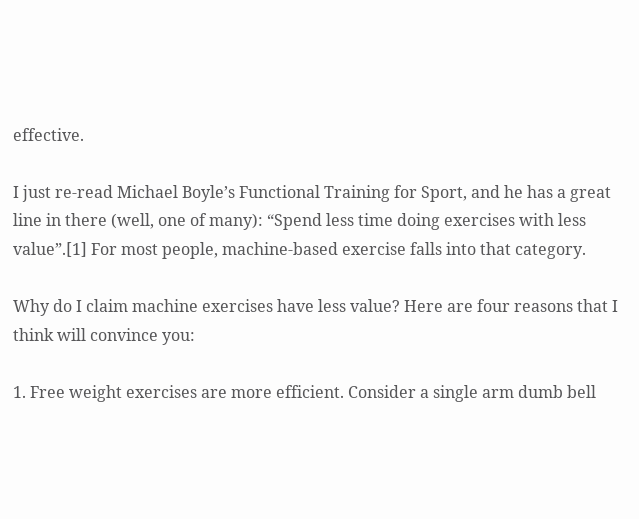effective.

I just re-read Michael Boyle’s Functional Training for Sport, and he has a great line in there (well, one of many): “Spend less time doing exercises with less value”.[1] For most people, machine-based exercise falls into that category.

Why do I claim machine exercises have less value? Here are four reasons that I think will convince you:

1. Free weight exercises are more efficient. Consider a single arm dumb bell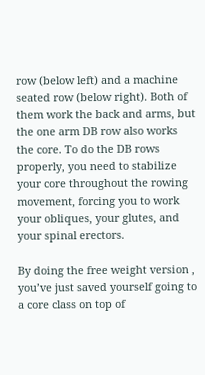row (below left) and a machine seated row (below right). Both of them work the back and arms, but the one arm DB row also works the core. To do the DB rows properly, you need to stabilize your core throughout the rowing movement, forcing you to work your obliques, your glutes, and your spinal erectors.

By doing the free weight version , you’ve just saved yourself going to a core class on top of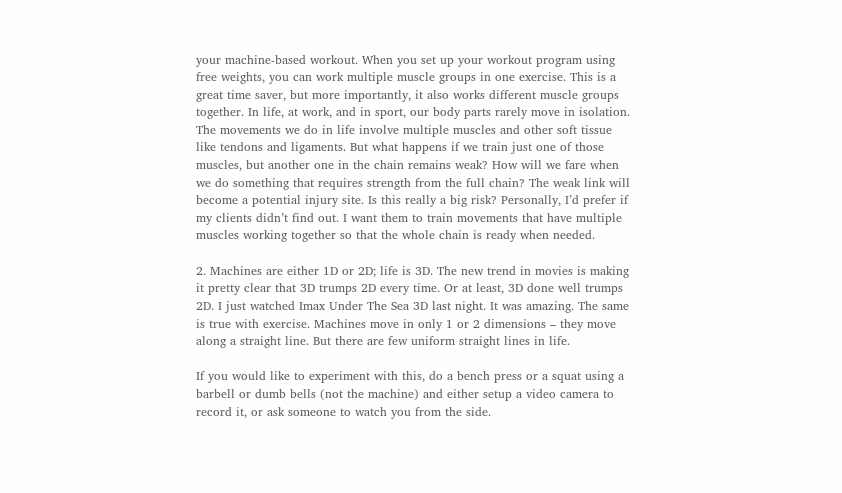your machine-based workout. When you set up your workout program using free weights, you can work multiple muscle groups in one exercise. This is a great time saver, but more importantly, it also works different muscle groups together. In life, at work, and in sport, our body parts rarely move in isolation. The movements we do in life involve multiple muscles and other soft tissue like tendons and ligaments. But what happens if we train just one of those muscles, but another one in the chain remains weak? How will we fare when we do something that requires strength from the full chain? The weak link will become a potential injury site. Is this really a big risk? Personally, I’d prefer if my clients didn’t find out. I want them to train movements that have multiple muscles working together so that the whole chain is ready when needed.

2. Machines are either 1D or 2D; life is 3D. The new trend in movies is making it pretty clear that 3D trumps 2D every time. Or at least, 3D done well trumps 2D. I just watched Imax Under The Sea 3D last night. It was amazing. The same is true with exercise. Machines move in only 1 or 2 dimensions – they move along a straight line. But there are few uniform straight lines in life.

If you would like to experiment with this, do a bench press or a squat using a barbell or dumb bells (not the machine) and either setup a video camera to record it, or ask someone to watch you from the side.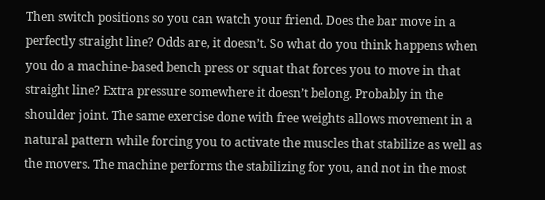Then switch positions so you can watch your friend. Does the bar move in a perfectly straight line? Odds are, it doesn’t. So what do you think happens when you do a machine-based bench press or squat that forces you to move in that straight line? Extra pressure somewhere it doesn’t belong. Probably in the shoulder joint. The same exercise done with free weights allows movement in a natural pattern while forcing you to activate the muscles that stabilize as well as the movers. The machine performs the stabilizing for you, and not in the most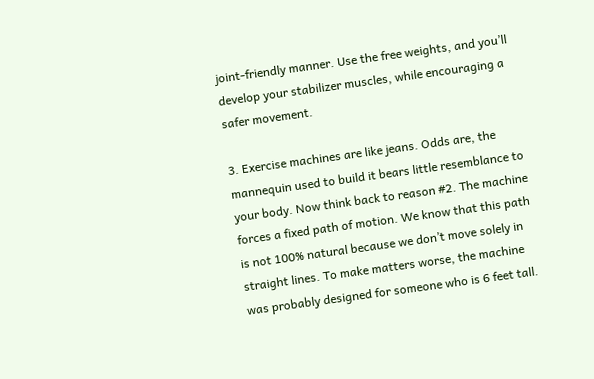joint-friendly manner. Use the free weights, and you’ll develop your stabilizer muscles, while encouraging a safer movement.

3. Exercise machines are like jeans. Odds are, the mannequin used to build it bears little resemblance to your body. Now think back to reason #2. The machine forces a fixed path of motion. We know that this path is not 100% natural because we don’t move solely in straight lines. To make matters worse, the machine was probably designed for someone who is 6 feet tall.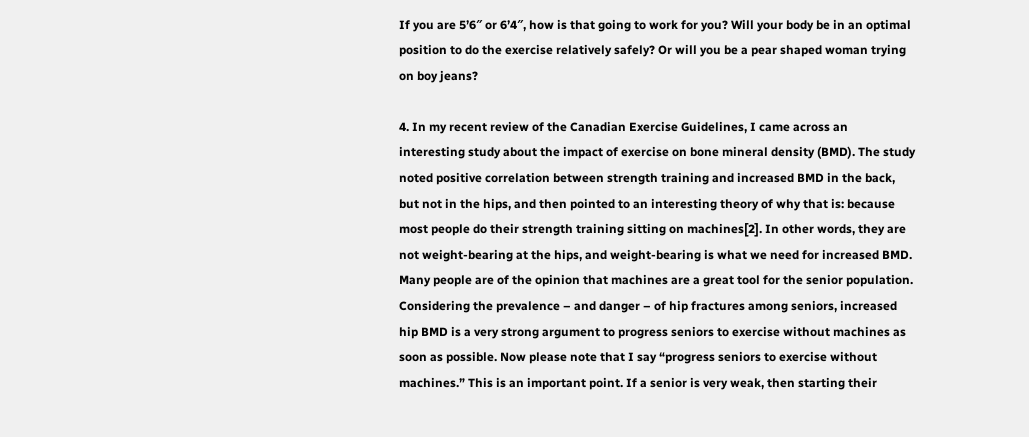If you are 5’6″ or 6’4″, how is that going to work for you? Will your body be in an optimal position to do the exercise relatively safely? Or will you be a pear shaped woman trying on boy jeans?

4. In my recent review of the Canadian Exercise Guidelines, I came across an interesting study about the impact of exercise on bone mineral density (BMD). The study noted positive correlation between strength training and increased BMD in the back, but not in the hips, and then pointed to an interesting theory of why that is: because most people do their strength training sitting on machines[2]. In other words, they are not weight-bearing at the hips, and weight-bearing is what we need for increased BMD. Many people are of the opinion that machines are a great tool for the senior population. Considering the prevalence – and danger – of hip fractures among seniors, increased hip BMD is a very strong argument to progress seniors to exercise without machines as soon as possible. Now please note that I say “progress seniors to exercise without machines.” This is an important point. If a senior is very weak, then starting their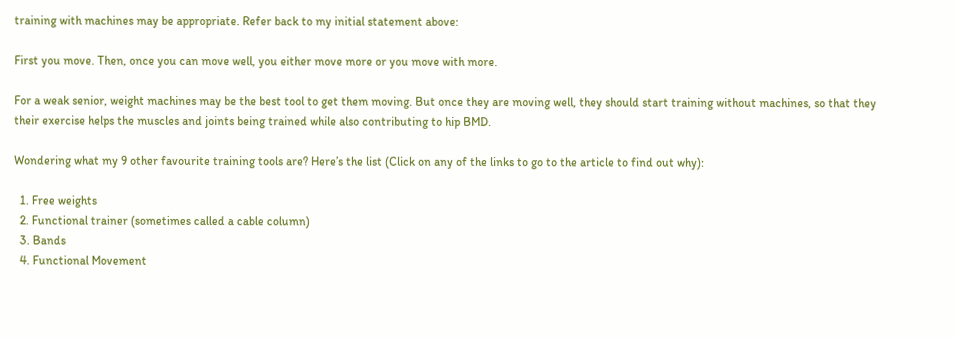training with machines may be appropriate. Refer back to my initial statement above:

First you move. Then, once you can move well, you either move more or you move with more.

For a weak senior, weight machines may be the best tool to get them moving. But once they are moving well, they should start training without machines, so that they their exercise helps the muscles and joints being trained while also contributing to hip BMD.

Wondering what my 9 other favourite training tools are? Here’s the list (Click on any of the links to go to the article to find out why):

  1. Free weights
  2. Functional trainer (sometimes called a cable column)
  3. Bands
  4. Functional Movement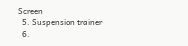Screen
  5. Suspension trainer
  6.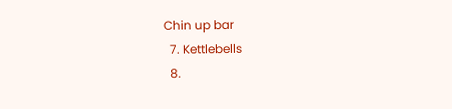Chin up bar
  7. Kettlebells
  8.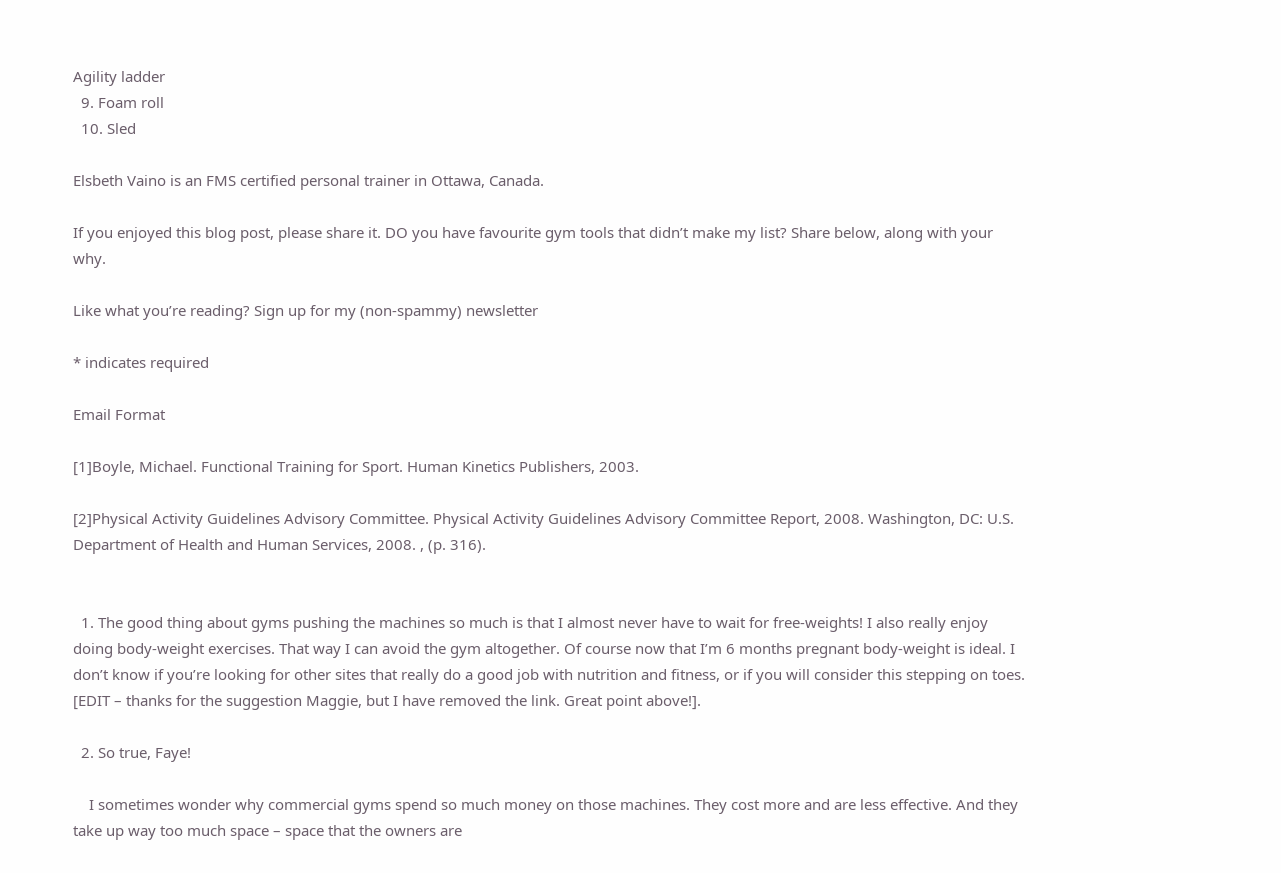Agility ladder
  9. Foam roll
  10. Sled

Elsbeth Vaino is an FMS certified personal trainer in Ottawa, Canada.

If you enjoyed this blog post, please share it. DO you have favourite gym tools that didn’t make my list? Share below, along with your why.

Like what you’re reading? Sign up for my (non-spammy) newsletter

* indicates required

Email Format

[1]Boyle, Michael. Functional Training for Sport. Human Kinetics Publishers, 2003.

[2]Physical Activity Guidelines Advisory Committee. Physical Activity Guidelines Advisory Committee Report, 2008. Washington, DC: U.S. Department of Health and Human Services, 2008. , (p. 316).


  1. The good thing about gyms pushing the machines so much is that I almost never have to wait for free-weights! I also really enjoy doing body-weight exercises. That way I can avoid the gym altogether. Of course now that I’m 6 months pregnant body-weight is ideal. I don’t know if you’re looking for other sites that really do a good job with nutrition and fitness, or if you will consider this stepping on toes. [EDIT – thanks for the suggestion Maggie, but I have removed the link. Great point above!].

  2. So true, Faye!

    I sometimes wonder why commercial gyms spend so much money on those machines. They cost more and are less effective. And they take up way too much space – space that the owners are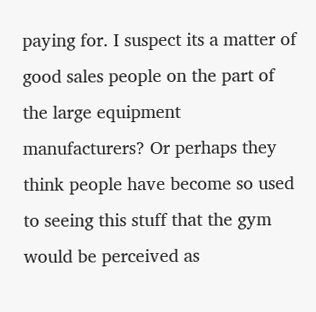paying for. I suspect its a matter of good sales people on the part of the large equipment manufacturers? Or perhaps they think people have become so used to seeing this stuff that the gym would be perceived as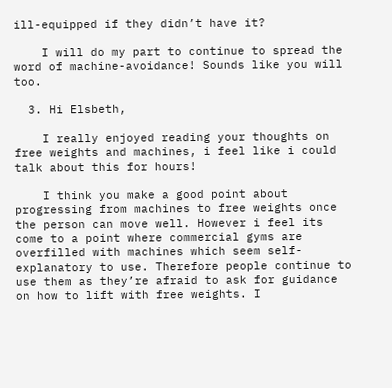ill-equipped if they didn’t have it?

    I will do my part to continue to spread the word of machine-avoidance! Sounds like you will too.

  3. Hi Elsbeth,

    I really enjoyed reading your thoughts on free weights and machines, i feel like i could talk about this for hours!

    I think you make a good point about progressing from machines to free weights once the person can move well. However i feel its come to a point where commercial gyms are overfilled with machines which seem self-explanatory to use. Therefore people continue to use them as they’re afraid to ask for guidance on how to lift with free weights. I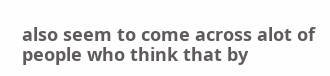also seem to come across alot of people who think that by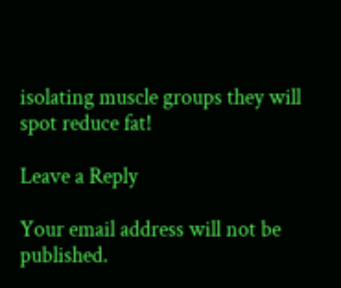isolating muscle groups they will spot reduce fat!

Leave a Reply

Your email address will not be published.